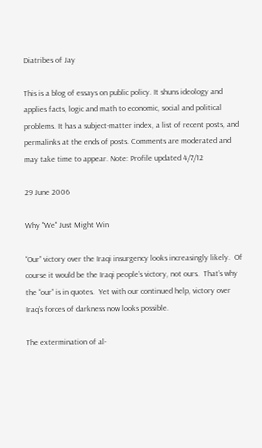Diatribes of Jay

This is a blog of essays on public policy. It shuns ideology and applies facts, logic and math to economic, social and political problems. It has a subject-matter index, a list of recent posts, and permalinks at the ends of posts. Comments are moderated and may take time to appear. Note: Profile updated 4/7/12

29 June 2006

Why "We" Just Might Win

“Our” victory over the Iraqi insurgency looks increasingly likely.  Of course it would be the Iraqi people’s victory, not ours.  That’s why the “our” is in quotes.  Yet with our continued help, victory over Iraq’s forces of darkness now looks possible.

The extermination of al-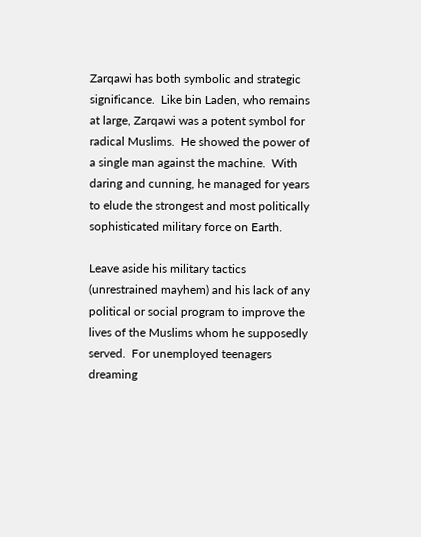Zarqawi has both symbolic and strategic significance.  Like bin Laden, who remains at large, Zarqawi was a potent symbol for radical Muslims.  He showed the power of a single man against the machine.  With daring and cunning, he managed for years to elude the strongest and most politically sophisticated military force on Earth.

Leave aside his military tactics (unrestrained mayhem) and his lack of any political or social program to improve the lives of the Muslims whom he supposedly served.  For unemployed teenagers dreaming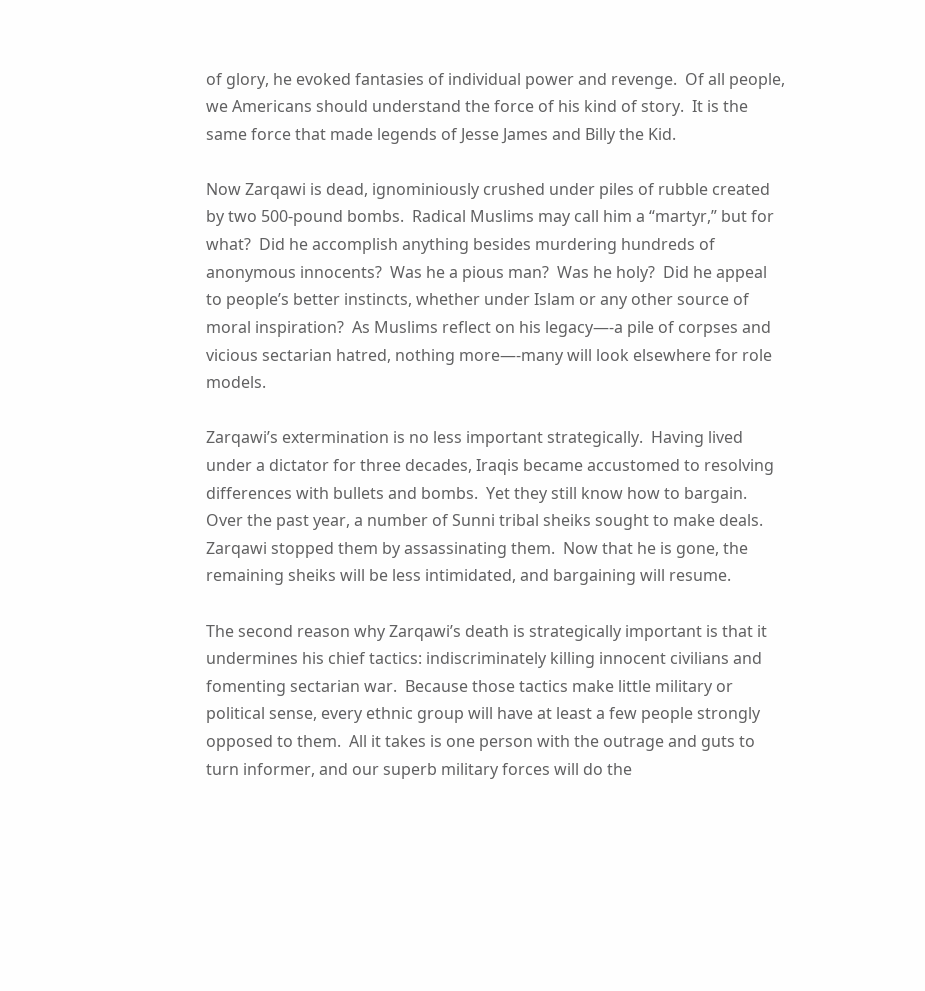of glory, he evoked fantasies of individual power and revenge.  Of all people, we Americans should understand the force of his kind of story.  It is the same force that made legends of Jesse James and Billy the Kid.

Now Zarqawi is dead, ignominiously crushed under piles of rubble created by two 500-pound bombs.  Radical Muslims may call him a “martyr,” but for what?  Did he accomplish anything besides murdering hundreds of anonymous innocents?  Was he a pious man?  Was he holy?  Did he appeal to people’s better instincts, whether under Islam or any other source of moral inspiration?  As Muslims reflect on his legacy—-a pile of corpses and vicious sectarian hatred, nothing more—-many will look elsewhere for role models.

Zarqawi’s extermination is no less important strategically.  Having lived under a dictator for three decades, Iraqis became accustomed to resolving differences with bullets and bombs.  Yet they still know how to bargain.  Over the past year, a number of Sunni tribal sheiks sought to make deals.  Zarqawi stopped them by assassinating them.  Now that he is gone, the remaining sheiks will be less intimidated, and bargaining will resume.

The second reason why Zarqawi’s death is strategically important is that it undermines his chief tactics: indiscriminately killing innocent civilians and fomenting sectarian war.  Because those tactics make little military or political sense, every ethnic group will have at least a few people strongly opposed to them.  All it takes is one person with the outrage and guts to turn informer, and our superb military forces will do the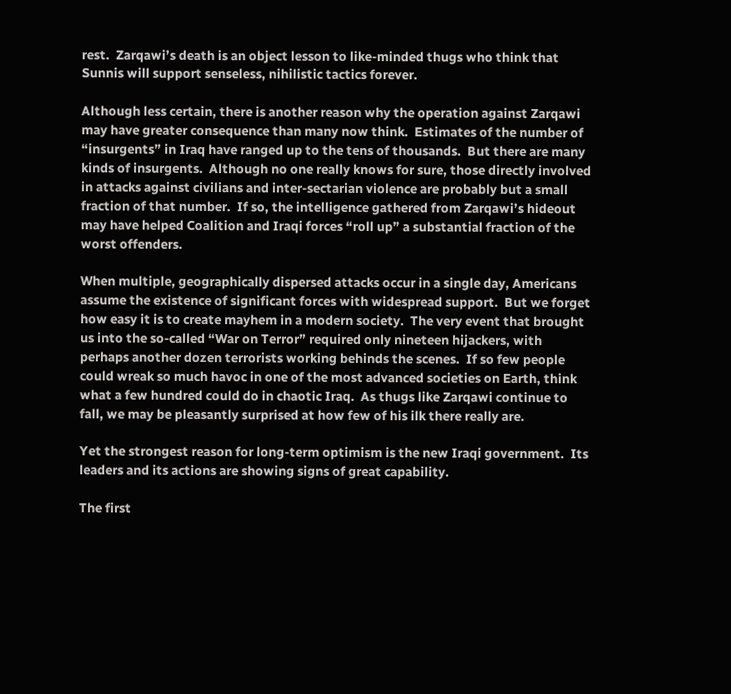rest.  Zarqawi’s death is an object lesson to like-minded thugs who think that Sunnis will support senseless, nihilistic tactics forever.

Although less certain, there is another reason why the operation against Zarqawi may have greater consequence than many now think.  Estimates of the number of “insurgents” in Iraq have ranged up to the tens of thousands.  But there are many kinds of insurgents.  Although no one really knows for sure, those directly involved in attacks against civilians and inter-sectarian violence are probably but a small fraction of that number.  If so, the intelligence gathered from Zarqawi’s hideout may have helped Coalition and Iraqi forces “roll up” a substantial fraction of the worst offenders.

When multiple, geographically dispersed attacks occur in a single day, Americans assume the existence of significant forces with widespread support.  But we forget how easy it is to create mayhem in a modern society.  The very event that brought us into the so-called “War on Terror” required only nineteen hijackers, with perhaps another dozen terrorists working behinds the scenes.  If so few people could wreak so much havoc in one of the most advanced societies on Earth, think what a few hundred could do in chaotic Iraq.  As thugs like Zarqawi continue to fall, we may be pleasantly surprised at how few of his ilk there really are.

Yet the strongest reason for long-term optimism is the new Iraqi government.  Its leaders and its actions are showing signs of great capability.

The first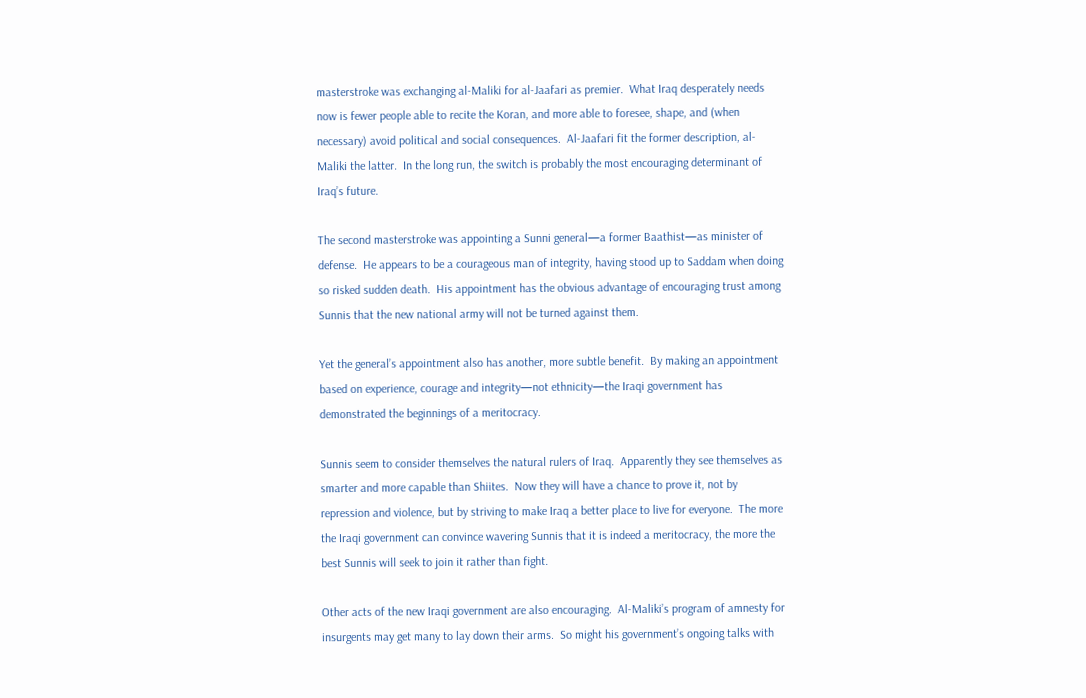masterstroke was exchanging al-Maliki for al-Jaafari as premier.  What Iraq desperately needs now is fewer people able to recite the Koran, and more able to foresee, shape, and (when necessary) avoid political and social consequences.  Al-Jaafari fit the former description, al-Maliki the latter.  In the long run, the switch is probably the most encouraging determinant of Iraq’s future.

The second masterstroke was appointing a Sunni general—a former Baathist—as minister of defense.  He appears to be a courageous man of integrity, having stood up to Saddam when doing so risked sudden death.  His appointment has the obvious advantage of encouraging trust among Sunnis that the new national army will not be turned against them.

Yet the general’s appointment also has another, more subtle benefit.  By making an appointment based on experience, courage and integrity—not ethnicity—the Iraqi government has demonstrated the beginnings of a meritocracy.

Sunnis seem to consider themselves the natural rulers of Iraq.  Apparently they see themselves as smarter and more capable than Shiites.  Now they will have a chance to prove it, not by repression and violence, but by striving to make Iraq a better place to live for everyone.  The more the Iraqi government can convince wavering Sunnis that it is indeed a meritocracy, the more the best Sunnis will seek to join it rather than fight.

Other acts of the new Iraqi government are also encouraging.  Al-Maliki’s program of amnesty for insurgents may get many to lay down their arms.  So might his government’s ongoing talks with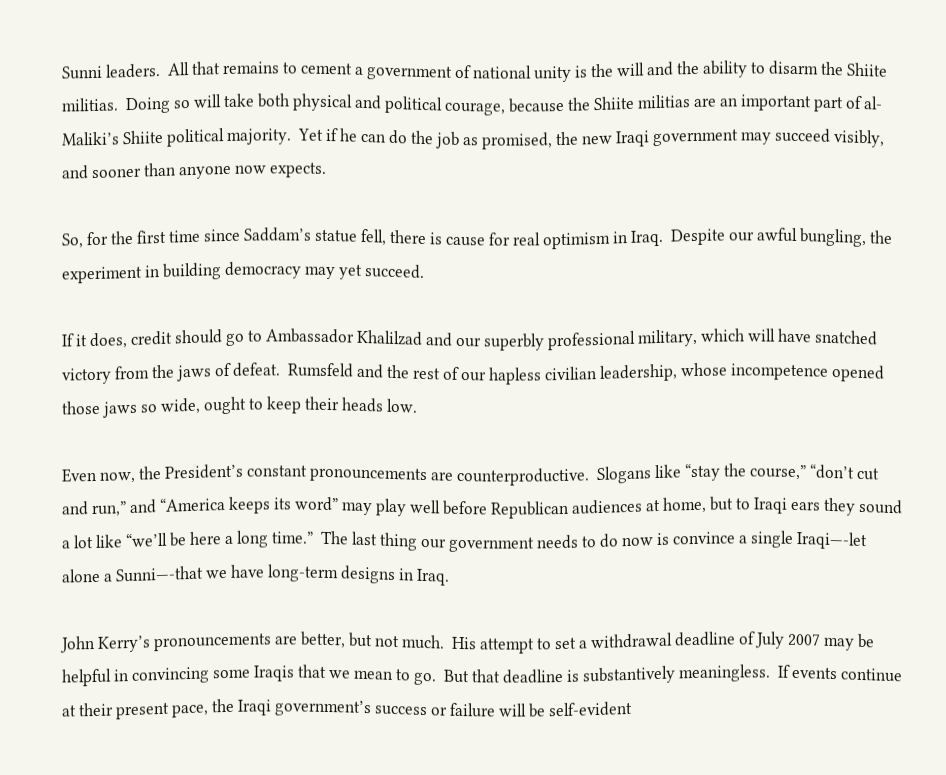Sunni leaders.  All that remains to cement a government of national unity is the will and the ability to disarm the Shiite militias.  Doing so will take both physical and political courage, because the Shiite militias are an important part of al-Maliki’s Shiite political majority.  Yet if he can do the job as promised, the new Iraqi government may succeed visibly, and sooner than anyone now expects.

So, for the first time since Saddam’s statue fell, there is cause for real optimism in Iraq.  Despite our awful bungling, the experiment in building democracy may yet succeed.

If it does, credit should go to Ambassador Khalilzad and our superbly professional military, which will have snatched victory from the jaws of defeat.  Rumsfeld and the rest of our hapless civilian leadership, whose incompetence opened those jaws so wide, ought to keep their heads low.

Even now, the President’s constant pronouncements are counterproductive.  Slogans like “stay the course,” “don’t cut and run,” and “America keeps its word” may play well before Republican audiences at home, but to Iraqi ears they sound a lot like “we’ll be here a long time.”  The last thing our government needs to do now is convince a single Iraqi—-let alone a Sunni—-that we have long-term designs in Iraq.

John Kerry’s pronouncements are better, but not much.  His attempt to set a withdrawal deadline of July 2007 may be helpful in convincing some Iraqis that we mean to go.  But that deadline is substantively meaningless.  If events continue at their present pace, the Iraqi government’s success or failure will be self-evident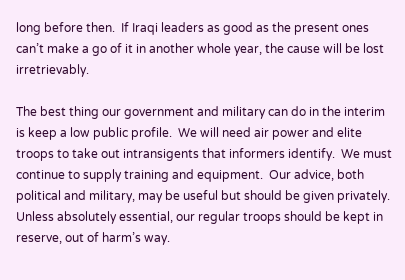long before then.  If Iraqi leaders as good as the present ones can’t make a go of it in another whole year, the cause will be lost irretrievably.

The best thing our government and military can do in the interim is keep a low public profile.  We will need air power and elite troops to take out intransigents that informers identify.  We must continue to supply training and equipment.  Our advice, both political and military, may be useful but should be given privately.  Unless absolutely essential, our regular troops should be kept in reserve, out of harm’s way.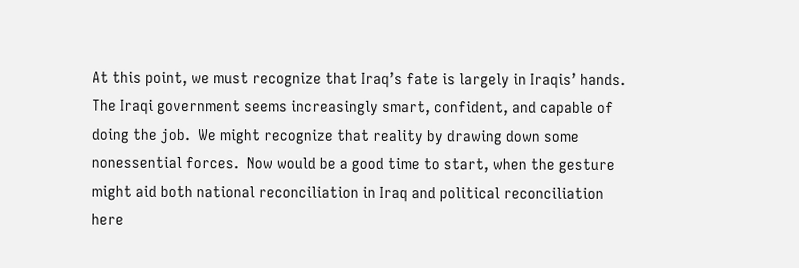At this point, we must recognize that Iraq’s fate is largely in Iraqis’ hands.  The Iraqi government seems increasingly smart, confident, and capable of doing the job.  We might recognize that reality by drawing down some nonessential forces.  Now would be a good time to start, when the gesture might aid both national reconciliation in Iraq and political reconciliation here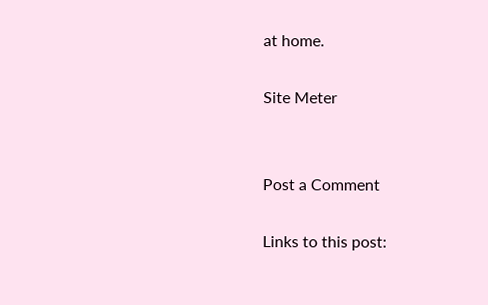at home.

Site Meter


Post a Comment

Links to this post: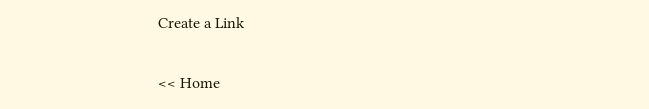Create a Link

<< Home